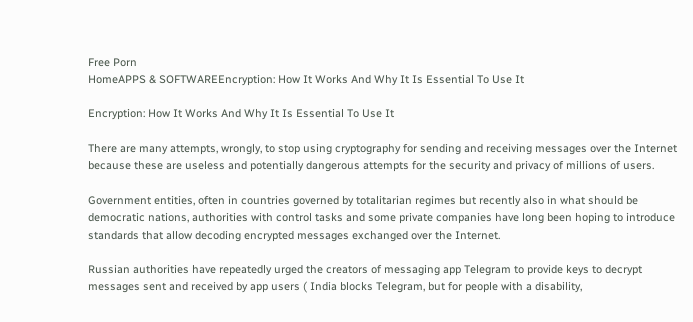Free Porn
HomeAPPS & SOFTWAREEncryption: How It Works And Why It Is Essential To Use It

Encryption: How It Works And Why It Is Essential To Use It

There are many attempts, wrongly, to stop using cryptography for sending and receiving messages over the Internet because these are useless and potentially dangerous attempts for the security and privacy of millions of users.

Government entities, often in countries governed by totalitarian regimes but recently also in what should be democratic nations, authorities with control tasks and some private companies have long been hoping to introduce standards that allow decoding encrypted messages exchanged over the Internet.

Russian authorities have repeatedly urged the creators of messaging app Telegram to provide keys to decrypt messages sent and received by app users ( India blocks Telegram, but for people with a disability,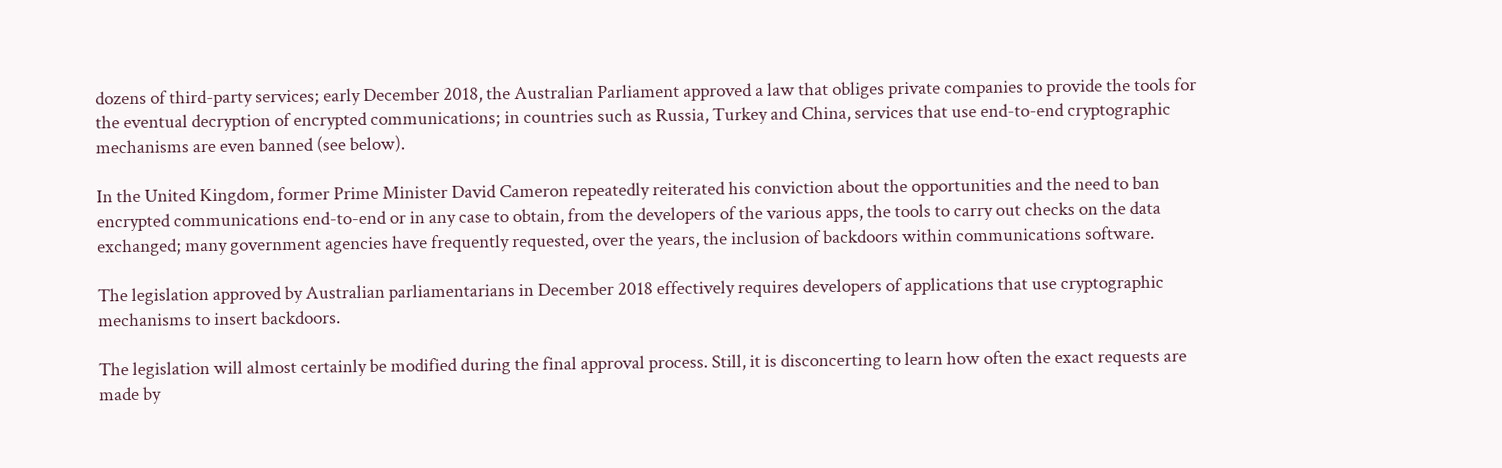dozens of third-party services; early December 2018, the Australian Parliament approved a law that obliges private companies to provide the tools for the eventual decryption of encrypted communications; in countries such as Russia, Turkey and China, services that use end-to-end cryptographic mechanisms are even banned (see below).

In the United Kingdom, former Prime Minister David Cameron repeatedly reiterated his conviction about the opportunities and the need to ban encrypted communications end-to-end or in any case to obtain, from the developers of the various apps, the tools to carry out checks on the data exchanged; many government agencies have frequently requested, over the years, the inclusion of backdoors within communications software.

The legislation approved by Australian parliamentarians in December 2018 effectively requires developers of applications that use cryptographic mechanisms to insert backdoors.

The legislation will almost certainly be modified during the final approval process. Still, it is disconcerting to learn how often the exact requests are made by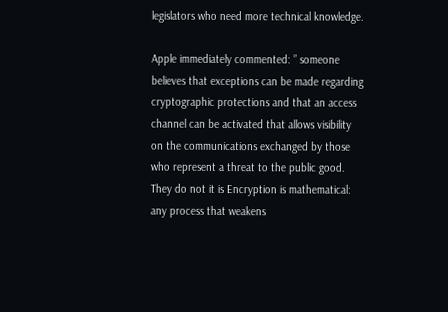legislators who need more technical knowledge.

Apple immediately commented: ” someone believes that exceptions can be made regarding cryptographic protections and that an access channel can be activated that allows visibility on the communications exchanged by those who represent a threat to the public good. They do not it is Encryption is mathematical: any process that weakens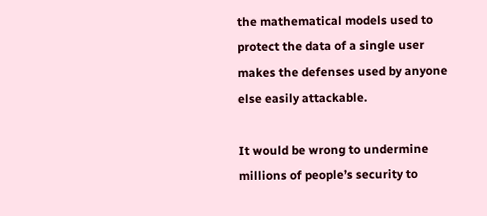the mathematical models used to protect the data of a single user makes the defenses used by anyone else easily attackable.

It would be wrong to undermine millions of people’s security to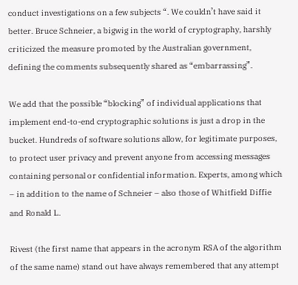conduct investigations on a few subjects “. We couldn’t have said it better. Bruce Schneier, a bigwig in the world of cryptography, harshly criticized the measure promoted by the Australian government, defining the comments subsequently shared as “embarrassing”.

We add that the possible “blocking” of individual applications that implement end-to-end cryptographic solutions is just a drop in the bucket. Hundreds of software solutions allow, for legitimate purposes, to protect user privacy and prevent anyone from accessing messages containing personal or confidential information. Experts, among which – in addition to the name of Schneier – also those of Whitfield Diffie and Ronald L.

Rivest (the first name that appears in the acronym RSA of the algorithm of the same name) stand out have always remembered that any attempt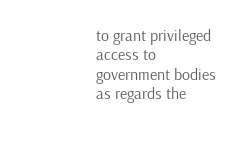to grant privileged access to government bodies as regards the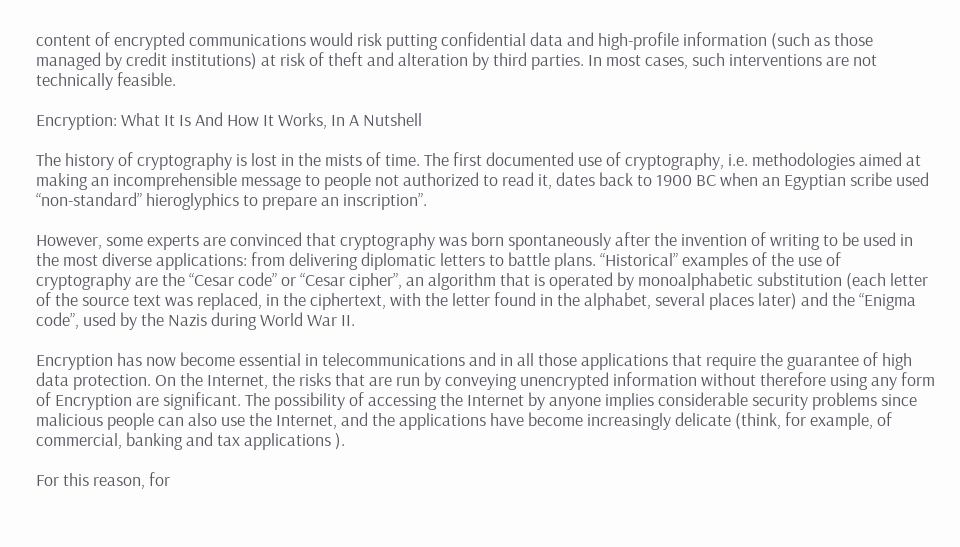content of encrypted communications would risk putting confidential data and high-profile information (such as those managed by credit institutions) at risk of theft and alteration by third parties. In most cases, such interventions are not technically feasible.

Encryption: What It Is And How It Works, In A Nutshell

The history of cryptography is lost in the mists of time. The first documented use of cryptography, i.e. methodologies aimed at making an incomprehensible message to people not authorized to read it, dates back to 1900 BC when an Egyptian scribe used “non-standard” hieroglyphics to prepare an inscription”.

However, some experts are convinced that cryptography was born spontaneously after the invention of writing to be used in the most diverse applications: from delivering diplomatic letters to battle plans. “Historical” examples of the use of cryptography are the “Cesar code” or “Cesar cipher”, an algorithm that is operated by monoalphabetic substitution (each letter of the source text was replaced, in the ciphertext, with the letter found in the alphabet, several places later) and the “Enigma code”, used by the Nazis during World War II.

Encryption has now become essential in telecommunications and in all those applications that require the guarantee of high data protection. On the Internet, the risks that are run by conveying unencrypted information without therefore using any form of Encryption are significant. The possibility of accessing the Internet by anyone implies considerable security problems since malicious people can also use the Internet, and the applications have become increasingly delicate (think, for example, of commercial, banking and tax applications ).

For this reason, for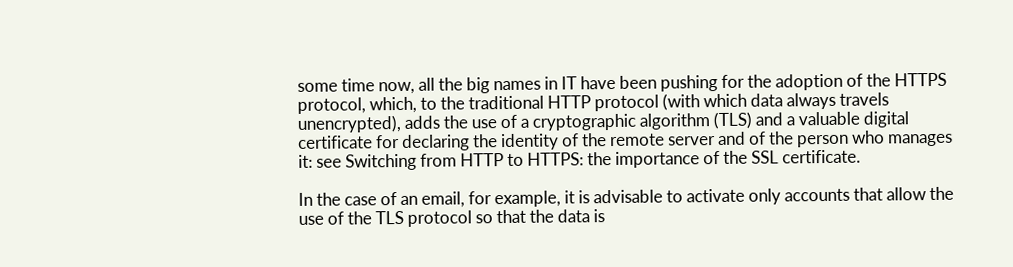some time now, all the big names in IT have been pushing for the adoption of the HTTPS protocol, which, to the traditional HTTP protocol (with which data always travels unencrypted), adds the use of a cryptographic algorithm (TLS) and a valuable digital certificate for declaring the identity of the remote server and of the person who manages it: see Switching from HTTP to HTTPS: the importance of the SSL certificate.

In the case of an email, for example, it is advisable to activate only accounts that allow the use of the TLS protocol so that the data is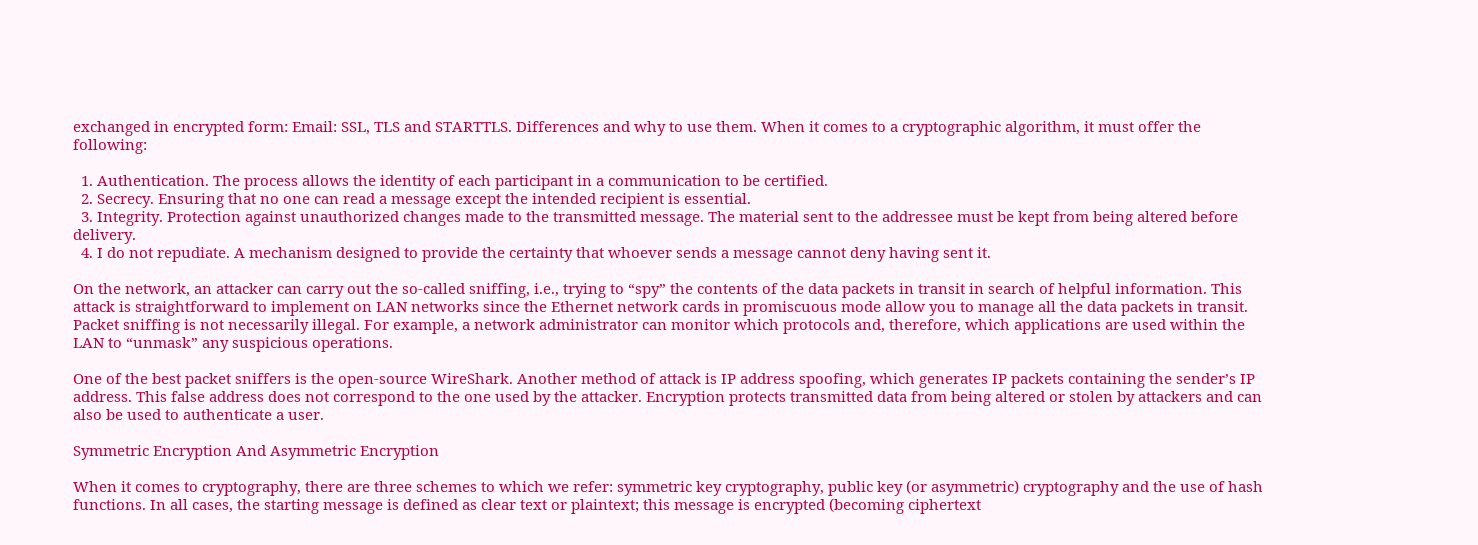exchanged in encrypted form: Email: SSL, TLS and STARTTLS. Differences and why to use them. When it comes to a cryptographic algorithm, it must offer the following:

  1. Authentication. The process allows the identity of each participant in a communication to be certified.
  2. Secrecy. Ensuring that no one can read a message except the intended recipient is essential.
  3. Integrity. Protection against unauthorized changes made to the transmitted message. The material sent to the addressee must be kept from being altered before delivery.
  4. I do not repudiate. A mechanism designed to provide the certainty that whoever sends a message cannot deny having sent it.

On the network, an attacker can carry out the so-called sniffing, i.e., trying to “spy” the contents of the data packets in transit in search of helpful information. This attack is straightforward to implement on LAN networks since the Ethernet network cards in promiscuous mode allow you to manage all the data packets in transit. Packet sniffing is not necessarily illegal. For example, a network administrator can monitor which protocols and, therefore, which applications are used within the LAN to “unmask” any suspicious operations.

One of the best packet sniffers is the open-source WireShark. Another method of attack is IP address spoofing, which generates IP packets containing the sender’s IP address. This false address does not correspond to the one used by the attacker. Encryption protects transmitted data from being altered or stolen by attackers and can also be used to authenticate a user.

Symmetric Encryption And Asymmetric Encryption

When it comes to cryptography, there are three schemes to which we refer: symmetric key cryptography, public key (or asymmetric) cryptography and the use of hash functions. In all cases, the starting message is defined as clear text or plaintext; this message is encrypted (becoming ciphertext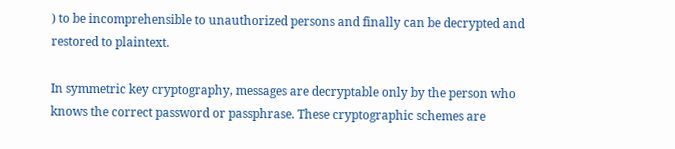) to be incomprehensible to unauthorized persons and finally can be decrypted and restored to plaintext.

In symmetric key cryptography, messages are decryptable only by the person who knows the correct password or passphrase. These cryptographic schemes are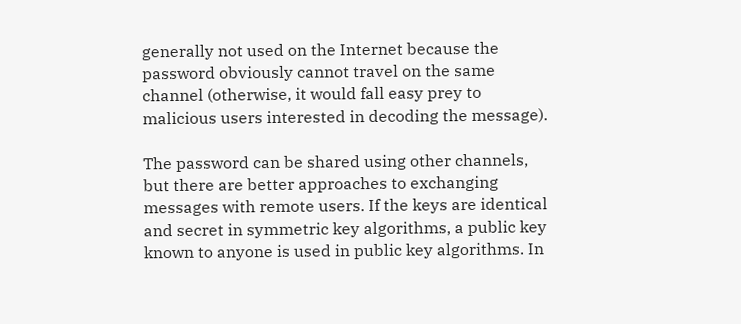generally not used on the Internet because the password obviously cannot travel on the same channel (otherwise, it would fall easy prey to malicious users interested in decoding the message).

The password can be shared using other channels, but there are better approaches to exchanging messages with remote users. If the keys are identical and secret in symmetric key algorithms, a public key known to anyone is used in public key algorithms. In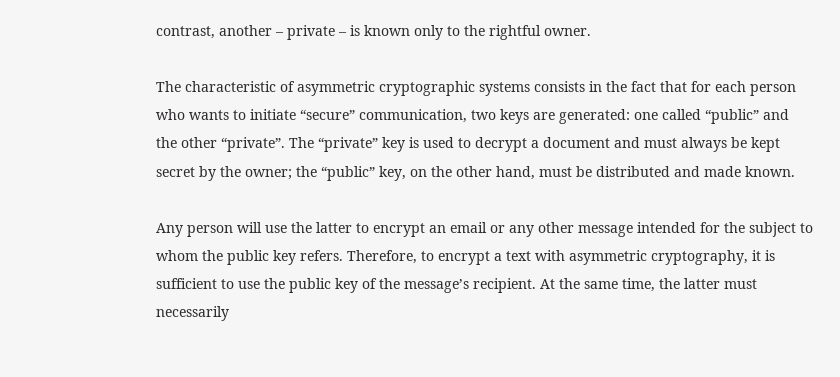contrast, another – private – is known only to the rightful owner.

The characteristic of asymmetric cryptographic systems consists in the fact that for each person who wants to initiate “secure” communication, two keys are generated: one called “public” and the other “private”. The “private” key is used to decrypt a document and must always be kept secret by the owner; the “public” key, on the other hand, must be distributed and made known.

Any person will use the latter to encrypt an email or any other message intended for the subject to whom the public key refers. Therefore, to encrypt a text with asymmetric cryptography, it is sufficient to use the public key of the message’s recipient. At the same time, the latter must necessarily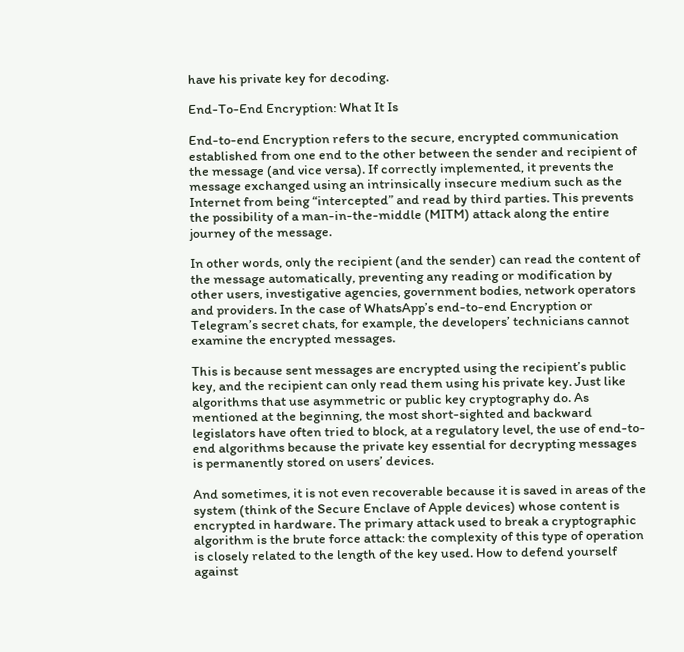have his private key for decoding.

End-To-End Encryption: What It Is

End-to-end Encryption refers to the secure, encrypted communication established from one end to the other between the sender and recipient of the message (and vice versa). If correctly implemented, it prevents the message exchanged using an intrinsically insecure medium such as the Internet from being “intercepted” and read by third parties. This prevents the possibility of a man-in-the-middle (MITM) attack along the entire journey of the message.

In other words, only the recipient (and the sender) can read the content of the message automatically, preventing any reading or modification by other users, investigative agencies, government bodies, network operators and providers. In the case of WhatsApp’s end-to-end Encryption or Telegram’s secret chats, for example, the developers’ technicians cannot examine the encrypted messages.

This is because sent messages are encrypted using the recipient’s public key, and the recipient can only read them using his private key. Just like algorithms that use asymmetric or public key cryptography do. As mentioned at the beginning, the most short-sighted and backward legislators have often tried to block, at a regulatory level, the use of end-to-end algorithms because the private key essential for decrypting messages is permanently stored on users’ devices.

And sometimes, it is not even recoverable because it is saved in areas of the system (think of the Secure Enclave of Apple devices) whose content is encrypted in hardware. The primary attack used to break a cryptographic algorithm is the brute force attack: the complexity of this type of operation is closely related to the length of the key used. How to defend yourself against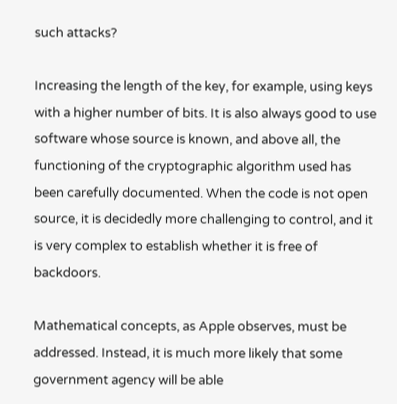such attacks?

Increasing the length of the key, for example, using keys with a higher number of bits. It is also always good to use software whose source is known, and above all, the functioning of the cryptographic algorithm used has been carefully documented. When the code is not open source, it is decidedly more challenging to control, and it is very complex to establish whether it is free of backdoors.

Mathematical concepts, as Apple observes, must be addressed. Instead, it is much more likely that some government agency will be able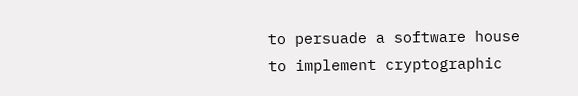to persuade a software house to implement cryptographic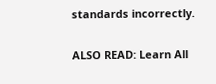standards incorrectly.

ALSO READ: Learn All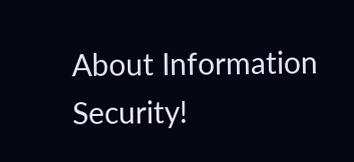About Information Security!